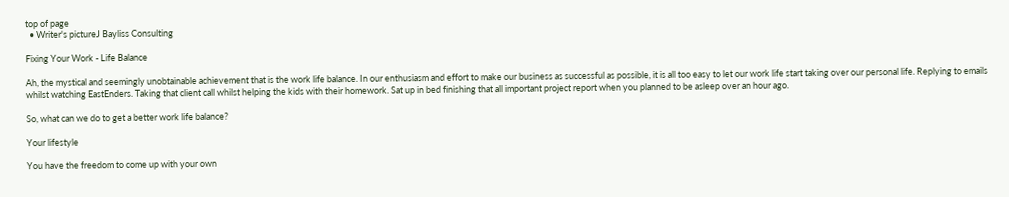top of page
  • Writer's pictureJ Bayliss Consulting

Fixing Your Work - Life Balance

Ah, the mystical and seemingly unobtainable achievement that is the work life balance. In our enthusiasm and effort to make our business as successful as possible, it is all too easy to let our work life start taking over our personal life. Replying to emails whilst watching EastEnders. Taking that client call whilst helping the kids with their homework. Sat up in bed finishing that all important project report when you planned to be asleep over an hour ago.

So, what can we do to get a better work life balance?

Your lifestyle

You have the freedom to come up with your own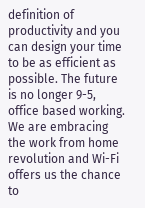definition of productivity and you can design your time to be as efficient as possible. The future is no longer 9-5, office based working. We are embracing the work from home revolution and Wi-Fi offers us the chance to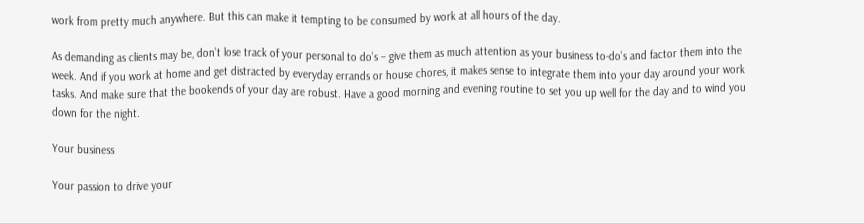work from pretty much anywhere. But this can make it tempting to be consumed by work at all hours of the day.

As demanding as clients may be, don’t lose track of your personal to do’s – give them as much attention as your business to-do’s and factor them into the week. And if you work at home and get distracted by everyday errands or house chores, it makes sense to integrate them into your day around your work tasks. And make sure that the bookends of your day are robust. Have a good morning and evening routine to set you up well for the day and to wind you down for the night.

Your business

Your passion to drive your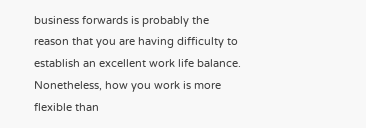business forwards is probably the reason that you are having difficulty to establish an excellent work life balance. Nonetheless, how you work is more flexible than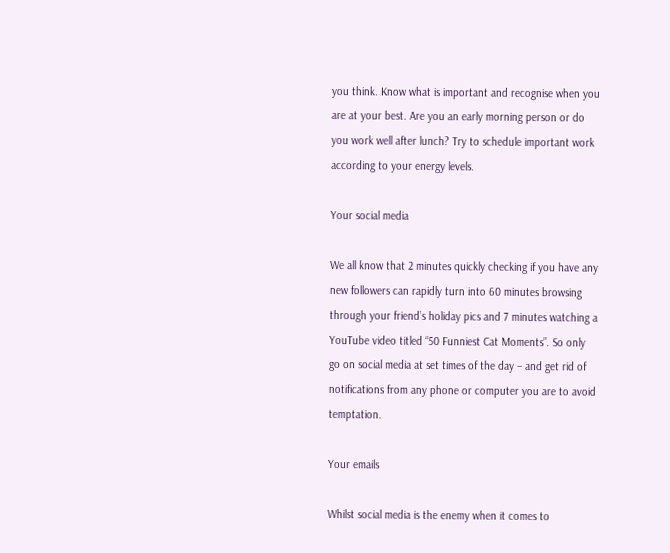you think. Know what is important and recognise when you are at your best. Are you an early morning person or do you work well after lunch? Try to schedule important work according to your energy levels.

Your social media

We all know that 2 minutes quickly checking if you have any new followers can rapidly turn into 60 minutes browsing through your friend’s holiday pics and 7 minutes watching a YouTube video titled “50 Funniest Cat Moments”. So only go on social media at set times of the day – and get rid of notifications from any phone or computer you are to avoid temptation.

Your emails

Whilst social media is the enemy when it comes to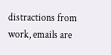distractions from work, emails are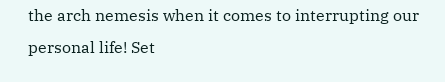the arch nemesis when it comes to interrupting our personal life! Set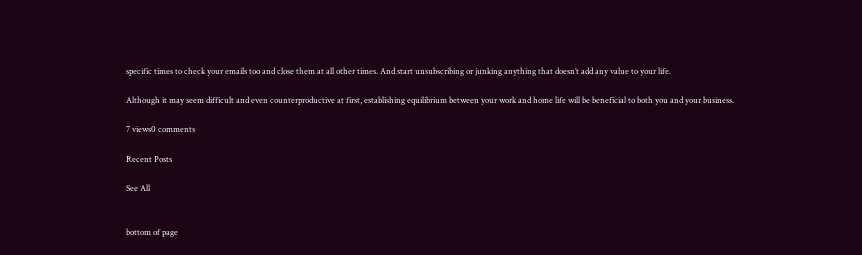specific times to check your emails too and close them at all other times. And start unsubscribing or junking anything that doesn’t add any value to your life.

Although it may seem difficult and even counterproductive at first, establishing equilibrium between your work and home life will be beneficial to both you and your business.

7 views0 comments

Recent Posts

See All


bottom of page